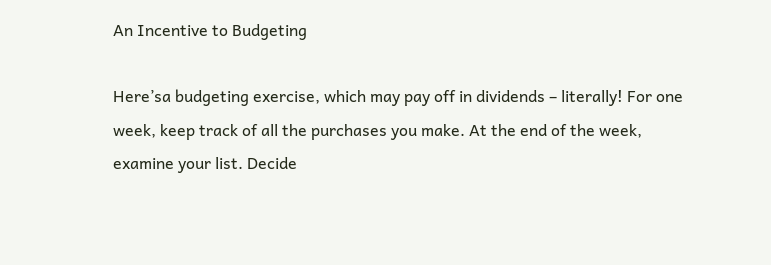An Incentive to Budgeting

Here’sa budgeting exercise, which may pay off in dividends – literally! For one week, keep track of all the purchases you make. At the end of the week, examine your list. Decide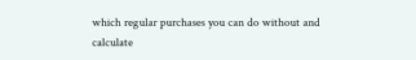which regular purchases you can do without and calculate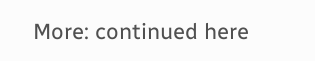More: continued here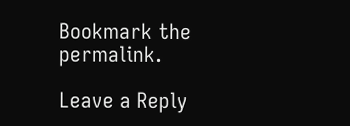Bookmark the permalink.

Leave a Reply